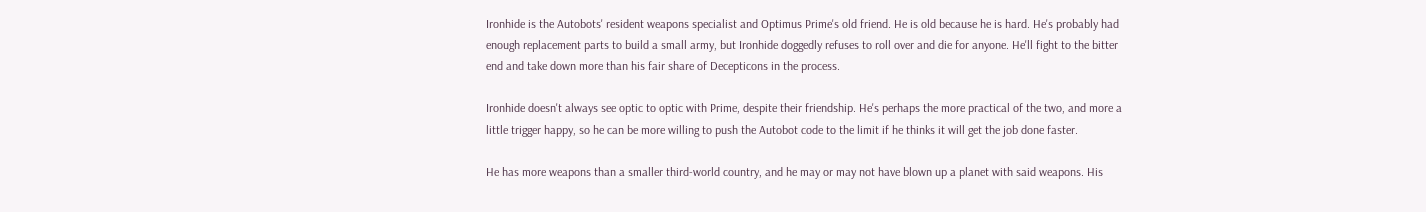Ironhide is the Autobots' resident weapons specialist and Optimus Prime's old friend. He is old because he is hard. He's probably had enough replacement parts to build a small army, but Ironhide doggedly refuses to roll over and die for anyone. He'll fight to the bitter end and take down more than his fair share of Decepticons in the process.

Ironhide doesn't always see optic to optic with Prime, despite their friendship. He's perhaps the more practical of the two, and more a little trigger happy, so he can be more willing to push the Autobot code to the limit if he thinks it will get the job done faster.

He has more weapons than a smaller third-world country, and he may or may not have blown up a planet with said weapons. His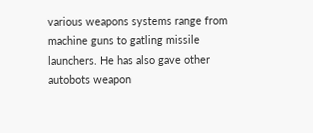various weapons systems range from machine guns to gatling missile launchers. He has also gave other autobots weapon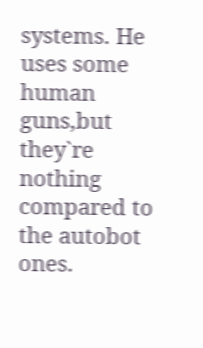systems. He uses some human guns,but they`re nothing compared to the autobot ones.